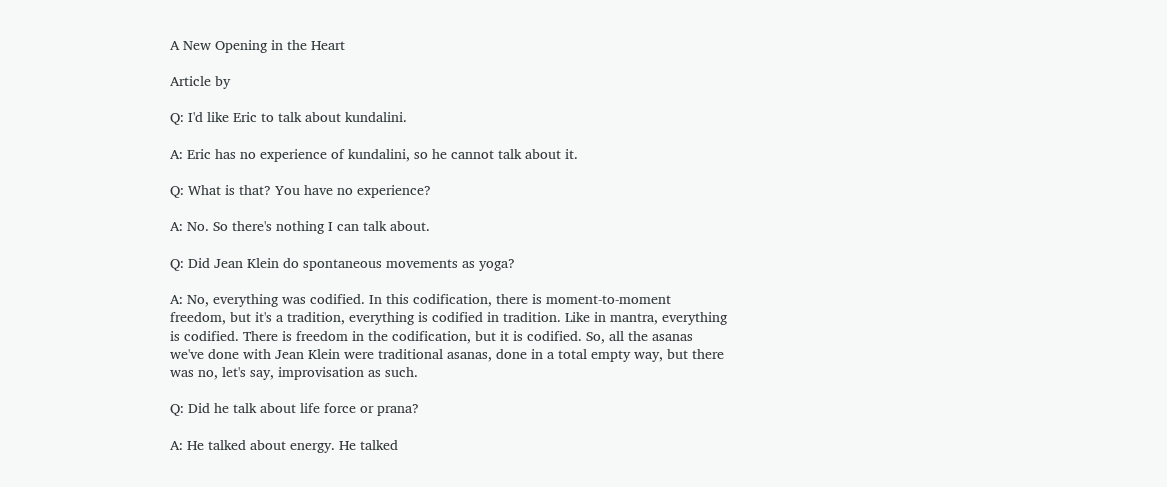A New Opening in the Heart

Article by

Q: I'd like Eric to talk about kundalini.

A: Eric has no experience of kundalini, so he cannot talk about it.

Q: What is that? You have no experience?

A: No. So there's nothing I can talk about.

Q: Did Jean Klein do spontaneous movements as yoga?

A: No, everything was codified. In this codification, there is moment-to-moment freedom, but it's a tradition, everything is codified in tradition. Like in mantra, everything is codified. There is freedom in the codification, but it is codified. So, all the asanas we've done with Jean Klein were traditional asanas, done in a total empty way, but there was no, let's say, improvisation as such.

Q: Did he talk about life force or prana?

A: He talked about energy. He talked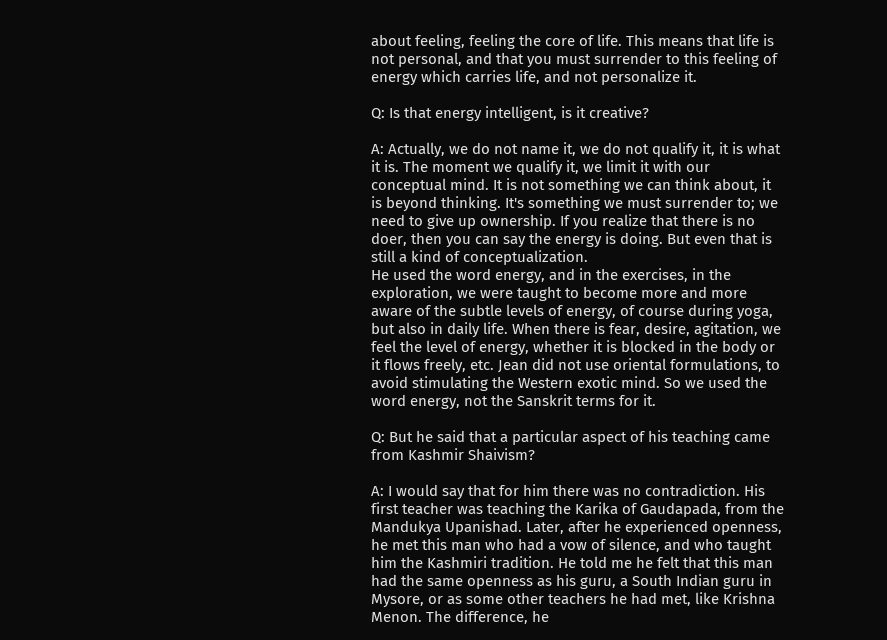about feeling, feeling the core of life. This means that life is not personal, and that you must surrender to this feeling of energy which carries life, and not personalize it.

Q: Is that energy intelligent, is it creative?

A: Actually, we do not name it, we do not qualify it, it is what it is. The moment we qualify it, we limit it with our conceptual mind. It is not something we can think about, it is beyond thinking. It's something we must surrender to; we need to give up ownership. If you realize that there is no doer, then you can say the energy is doing. But even that is still a kind of conceptualization.
He used the word energy, and in the exercises, in the exploration, we were taught to become more and more aware of the subtle levels of energy, of course during yoga, but also in daily life. When there is fear, desire, agitation, we feel the level of energy, whether it is blocked in the body or it flows freely, etc. Jean did not use oriental formulations, to avoid stimulating the Western exotic mind. So we used the word energy, not the Sanskrit terms for it.

Q: But he said that a particular aspect of his teaching came from Kashmir Shaivism?

A: I would say that for him there was no contradiction. His first teacher was teaching the Karika of Gaudapada, from the Mandukya Upanishad. Later, after he experienced openness, he met this man who had a vow of silence, and who taught him the Kashmiri tradition. He told me he felt that this man had the same openness as his guru, a South Indian guru in Mysore, or as some other teachers he had met, like Krishna Menon. The difference, he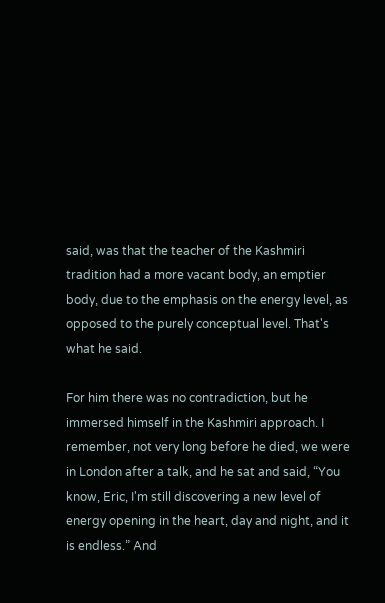said, was that the teacher of the Kashmiri tradition had a more vacant body, an emptier body, due to the emphasis on the energy level, as opposed to the purely conceptual level. That's what he said.

For him there was no contradiction, but he immersed himself in the Kashmiri approach. I remember, not very long before he died, we were in London after a talk, and he sat and said, “You know, Eric, I'm still discovering a new level of energy opening in the heart, day and night, and it is endless.” And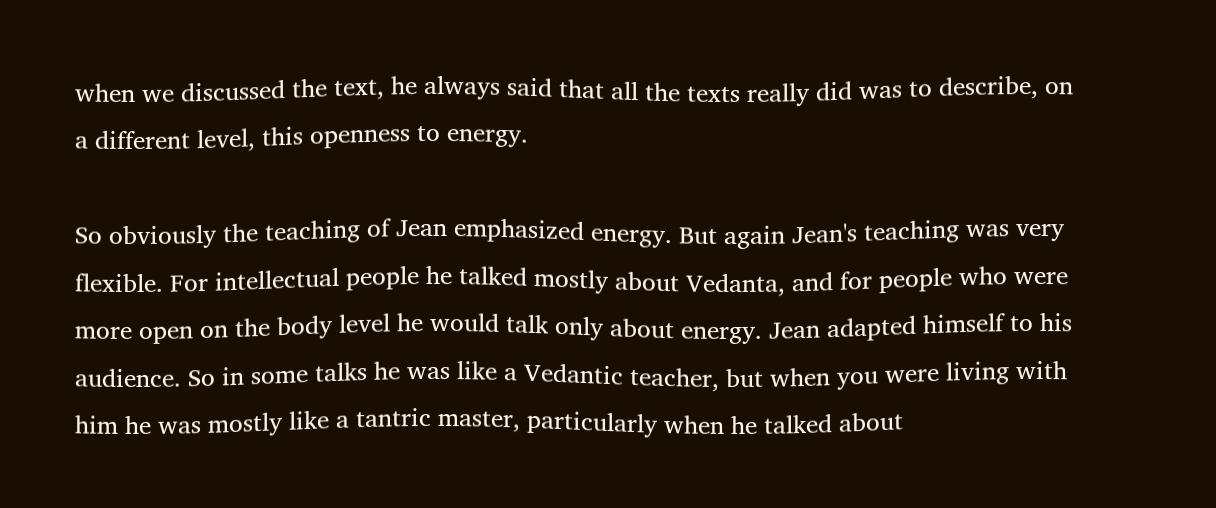when we discussed the text, he always said that all the texts really did was to describe, on a different level, this openness to energy.

So obviously the teaching of Jean emphasized energy. But again Jean's teaching was very flexible. For intellectual people he talked mostly about Vedanta, and for people who were more open on the body level he would talk only about energy. Jean adapted himself to his audience. So in some talks he was like a Vedantic teacher, but when you were living with him he was mostly like a tantric master, particularly when he talked about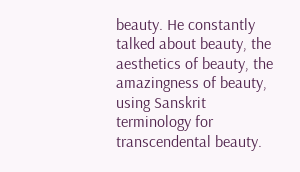beauty. He constantly talked about beauty, the aesthetics of beauty, the amazingness of beauty, using Sanskrit terminology for transcendental beauty.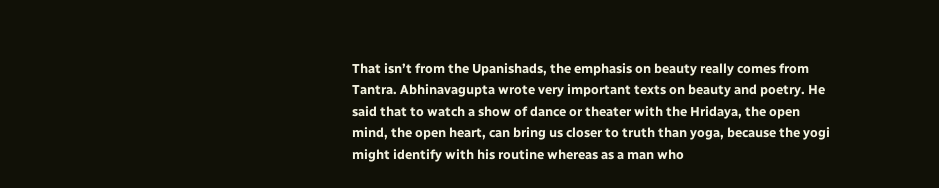That isn’t from the Upanishads, the emphasis on beauty really comes from Tantra. Abhinavagupta wrote very important texts on beauty and poetry. He said that to watch a show of dance or theater with the Hridaya, the open mind, the open heart, can bring us closer to truth than yoga, because the yogi might identify with his routine whereas as a man who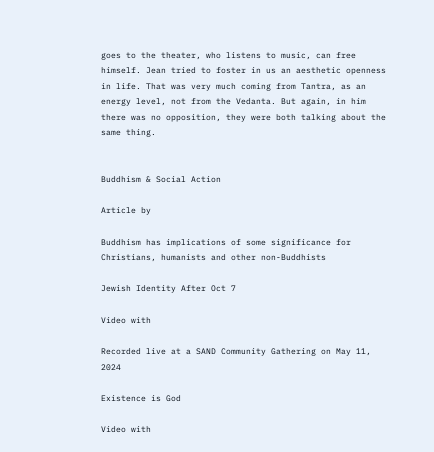goes to the theater, who listens to music, can free himself. Jean tried to foster in us an aesthetic openness in life. That was very much coming from Tantra, as an energy level, not from the Vedanta. But again, in him there was no opposition, they were both talking about the same thing.


Buddhism & Social Action

Article by

Buddhism has implications of some significance for Christians, humanists and other non-Buddhists

Jewish Identity After Oct 7

Video with

Recorded live at a SAND Community Gathering on May 11, 2024

Existence is God

Video with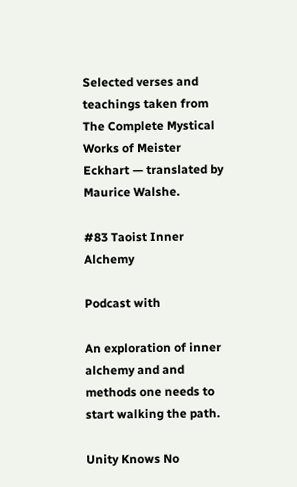Selected verses and teachings taken from The Complete Mystical Works of Meister Eckhart — translated by Maurice Walshe.

#83 Taoist Inner Alchemy

Podcast with

An exploration of inner alchemy and and methods one needs to start walking the path.

Unity Knows No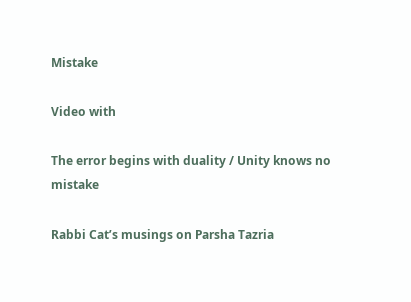Mistake

Video with

The error begins with duality / Unity knows no mistake

Rabbi Cat’s musings on Parsha Tazria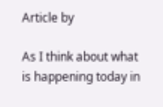Article by

As I think about what is happening today in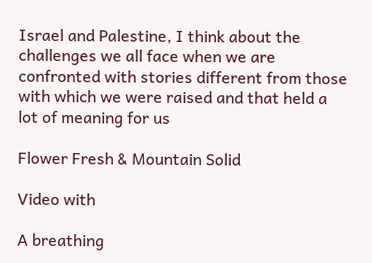Israel and Palestine, I think about the challenges we all face when we are confronted with stories different from those with which we were raised and that held a lot of meaning for us

Flower Fresh & Mountain Solid

Video with

A breathing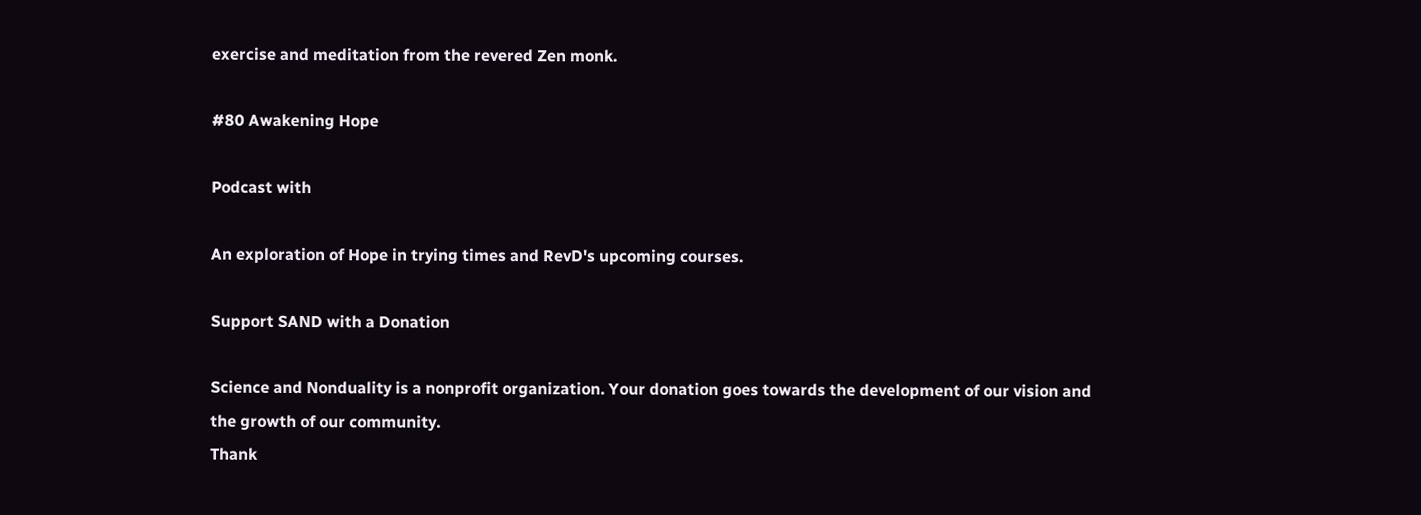exercise and meditation from the revered Zen monk.

#80 Awakening Hope

Podcast with

An exploration of Hope in trying times and RevD's upcoming courses.

Support SAND with a Donation

Science and Nonduality is a nonprofit organization. Your donation goes towards the development of our vision and the growth of our community.
Thank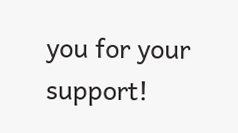you for your support!